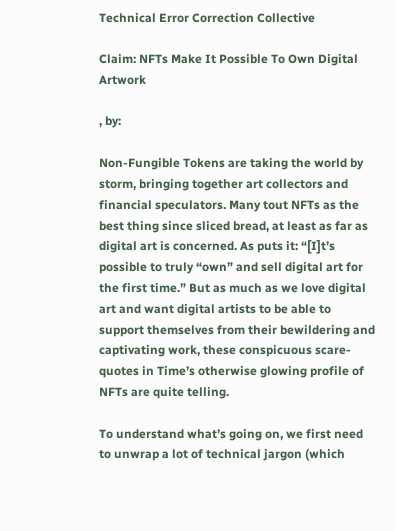Technical Error Correction Collective

Claim: NFTs Make It Possible To Own Digital Artwork

, by:

Non-Fungible Tokens are taking the world by storm, bringing together art collectors and financial speculators. Many tout NFTs as the best thing since sliced bread, at least as far as digital art is concerned. As puts it: “[I]t’s possible to truly “own” and sell digital art for the first time.” But as much as we love digital art and want digital artists to be able to support themselves from their bewildering and captivating work, these conspicuous scare-quotes in Time’s otherwise glowing profile of NFTs are quite telling.

To understand what’s going on, we first need to unwrap a lot of technical jargon (which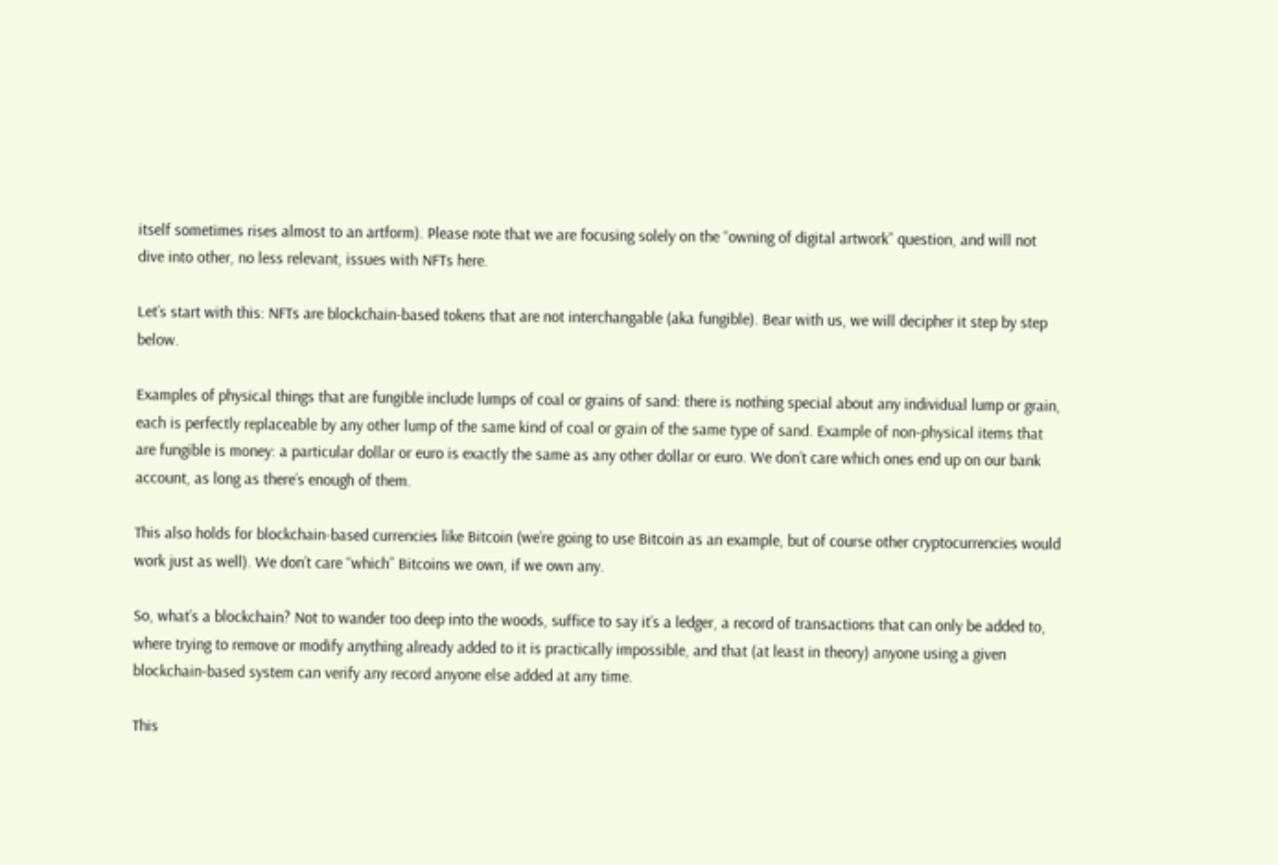itself sometimes rises almost to an artform). Please note that we are focusing solely on the “owning of digital artwork” question, and will not dive into other, no less relevant, issues with NFTs here.

Let’s start with this: NFTs are blockchain-based tokens that are not interchangable (aka fungible). Bear with us, we will decipher it step by step below.

Examples of physical things that are fungible include lumps of coal or grains of sand: there is nothing special about any individual lump or grain, each is perfectly replaceable by any other lump of the same kind of coal or grain of the same type of sand. Example of non-physical items that are fungible is money: a particular dollar or euro is exactly the same as any other dollar or euro. We don’t care which ones end up on our bank account, as long as there’s enough of them.

This also holds for blockchain-based currencies like Bitcoin (we’re going to use Bitcoin as an example, but of course other cryptocurrencies would work just as well). We don’t care “which” Bitcoins we own, if we own any.

So, what’s a blockchain? Not to wander too deep into the woods, suffice to say it’s a ledger, a record of transactions that can only be added to, where trying to remove or modify anything already added to it is practically impossible, and that (at least in theory) anyone using a given blockchain-based system can verify any record anyone else added at any time.

This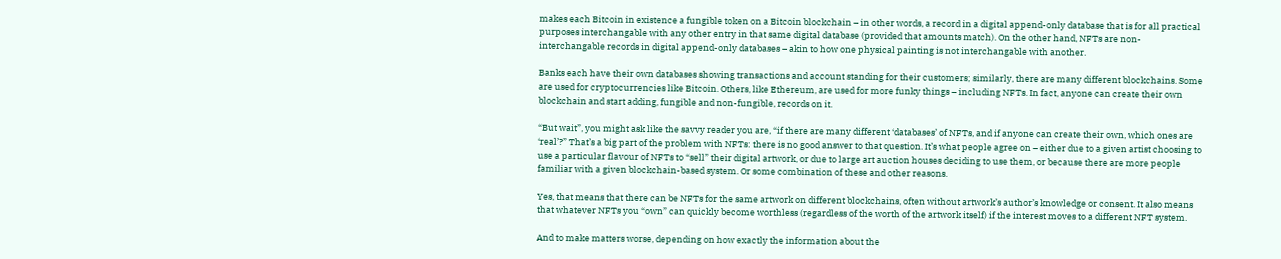makes each Bitcoin in existence a fungible token on a Bitcoin blockchain – in other words, a record in a digital append-only database that is for all practical purposes interchangable with any other entry in that same digital database (provided that amounts match). On the other hand, NFTs are non-interchangable records in digital append-only databases – akin to how one physical painting is not interchangable with another.

Banks each have their own databases showing transactions and account standing for their customers; similarly, there are many different blockchains. Some are used for cryptocurrencies like Bitcoin. Others, like Ethereum, are used for more funky things – including NFTs. In fact, anyone can create their own blockchain and start adding, fungible and non-fungible, records on it.

“But wait”, you might ask like the savvy reader you are, “if there are many different ‘databases’ of NFTs, and if anyone can create their own, which ones are ‘real’?” That’s a big part of the problem with NFTs: there is no good answer to that question. It’s what people agree on – either due to a given artist choosing to use a particular flavour of NFTs to “sell” their digital artwork, or due to large art auction houses deciding to use them, or because there are more people familiar with a given blockchain-based system. Or some combination of these and other reasons.

Yes, that means that there can be NFTs for the same artwork on different blockchains, often without artwork’s author’s knowledge or consent. It also means that whatever NFTs you “own” can quickly become worthless (regardless of the worth of the artwork itself) if the interest moves to a different NFT system.

And to make matters worse, depending on how exactly the information about the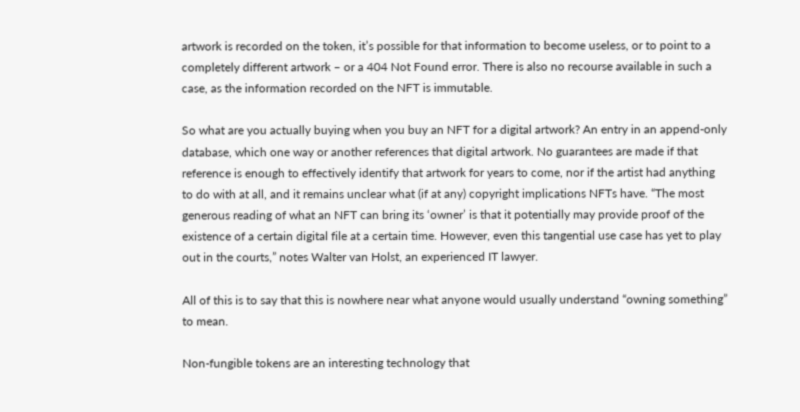artwork is recorded on the token, it’s possible for that information to become useless, or to point to a completely different artwork – or a 404 Not Found error. There is also no recourse available in such a case, as the information recorded on the NFT is immutable.

So what are you actually buying when you buy an NFT for a digital artwork? An entry in an append-only database, which one way or another references that digital artwork. No guarantees are made if that reference is enough to effectively identify that artwork for years to come, nor if the artist had anything to do with at all, and it remains unclear what (if at any) copyright implications NFTs have. “The most generous reading of what an NFT can bring its ‘owner’ is that it potentially may provide proof of the existence of a certain digital file at a certain time. However, even this tangential use case has yet to play out in the courts,” notes Walter van Holst, an experienced IT lawyer.

All of this is to say that this is nowhere near what anyone would usually understand “owning something” to mean.

Non-fungible tokens are an interesting technology that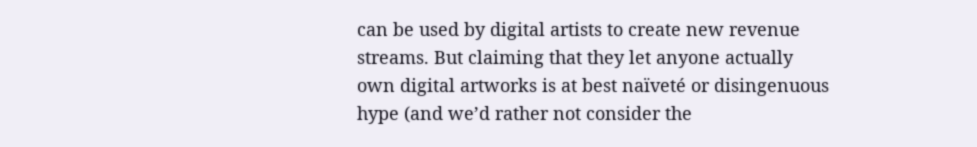can be used by digital artists to create new revenue streams. But claiming that they let anyone actually own digital artworks is at best naïveté or disingenuous hype (and we’d rather not consider the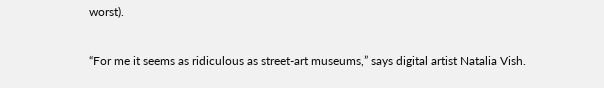worst).

“For me it seems as ridiculous as street-art museums,” says digital artist Natalia Vish.